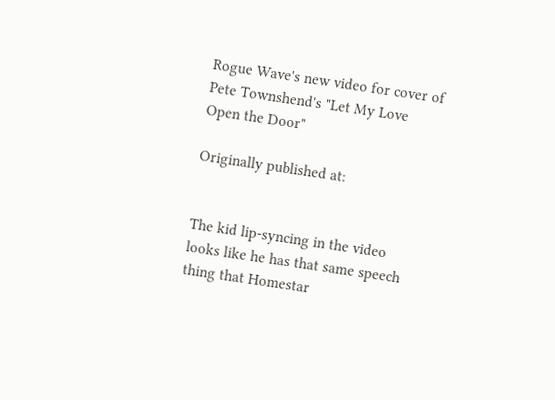Rogue Wave's new video for cover of Pete Townshend's "Let My Love Open the Door"

Originally published at:


The kid lip-syncing in the video looks like he has that same speech thing that Homestar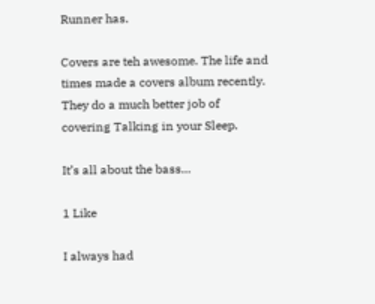Runner has.

Covers are teh awesome. The life and times made a covers album recently. They do a much better job of covering Talking in your Sleep.

It’s all about the bass…

1 Like

I always had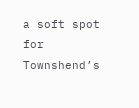a soft spot for Townshend’s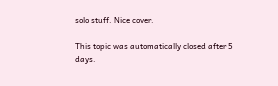solo stuff. Nice cover.

This topic was automatically closed after 5 days.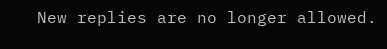New replies are no longer allowed.